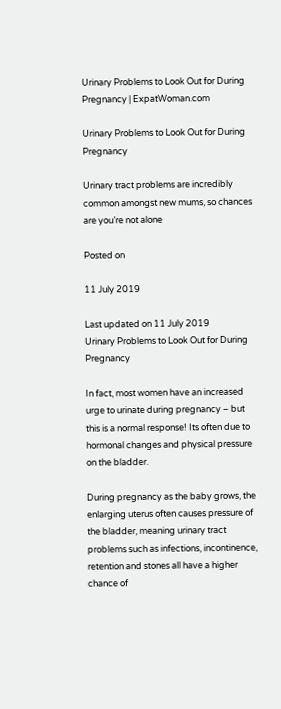Urinary Problems to Look Out for During Pregnancy | ExpatWoman.com

Urinary Problems to Look Out for During Pregnancy

Urinary tract problems are incredibly common amongst new mums, so chances are you’re not alone

Posted on

11 July 2019

Last updated on 11 July 2019
Urinary Problems to Look Out for During Pregnancy

In fact, most women have an increased urge to urinate during pregnancy – but this is a normal response! Its often due to hormonal changes and physical pressure on the bladder.

During pregnancy as the baby grows, the enlarging uterus often causes pressure of the bladder, meaning urinary tract problems such as infections, incontinence, retention and stones all have a higher chance of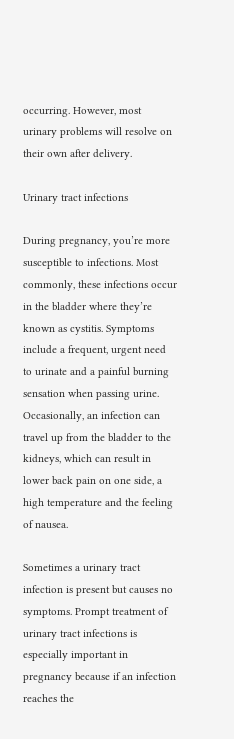occurring. However, most urinary problems will resolve on their own after delivery.

Urinary tract infections

During pregnancy, you’re more susceptible to infections. Most commonly, these infections occur in the bladder where they’re known as cystitis. Symptoms include a frequent, urgent need to urinate and a painful burning sensation when passing urine. Occasionally, an infection can travel up from the bladder to the kidneys, which can result in lower back pain on one side, a high temperature and the feeling of nausea.

Sometimes a urinary tract infection is present but causes no symptoms. Prompt treatment of urinary tract infections is especially important in pregnancy because if an infection reaches the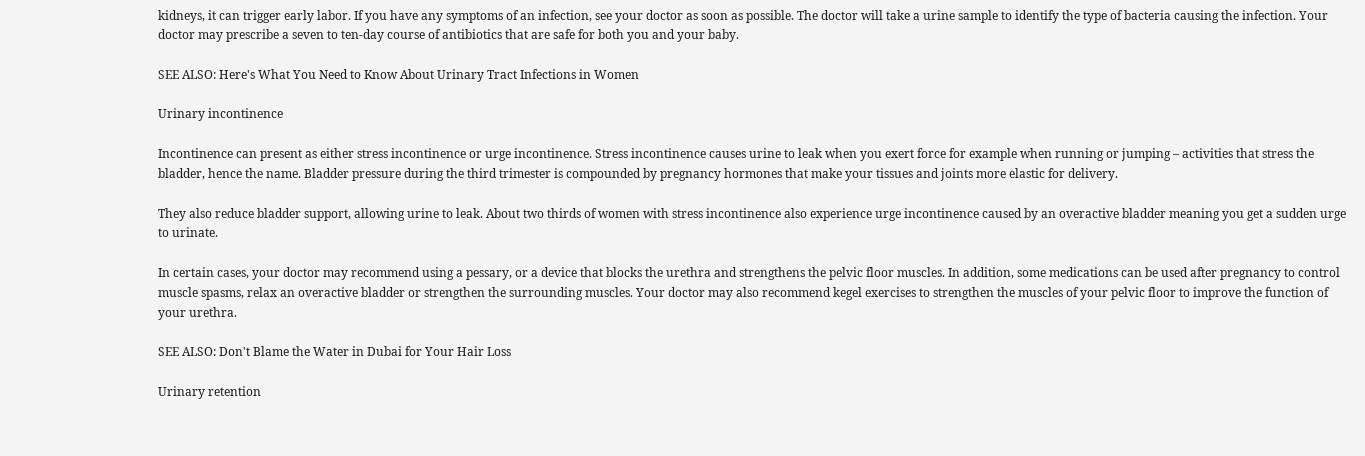kidneys, it can trigger early labor. If you have any symptoms of an infection, see your doctor as soon as possible. The doctor will take a urine sample to identify the type of bacteria causing the infection. Your doctor may prescribe a seven to ten-day course of antibiotics that are safe for both you and your baby.

SEE ALSO: Here's What You Need to Know About Urinary Tract Infections in Women

Urinary incontinence

Incontinence can present as either stress incontinence or urge incontinence. Stress incontinence causes urine to leak when you exert force for example when running or jumping – activities that stress the bladder, hence the name. Bladder pressure during the third trimester is compounded by pregnancy hormones that make your tissues and joints more elastic for delivery.

They also reduce bladder support, allowing urine to leak. About two thirds of women with stress incontinence also experience urge incontinence caused by an overactive bladder meaning you get a sudden urge to urinate.

In certain cases, your doctor may recommend using a pessary, or a device that blocks the urethra and strengthens the pelvic floor muscles. In addition, some medications can be used after pregnancy to control muscle spasms, relax an overactive bladder or strengthen the surrounding muscles. Your doctor may also recommend kegel exercises to strengthen the muscles of your pelvic floor to improve the function of your urethra.

SEE ALSO: Don't Blame the Water in Dubai for Your Hair Loss

Urinary retention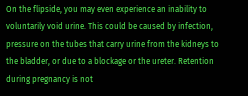On the flipside, you may even experience an inability to voluntarily void urine. This could be caused by infection, pressure on the tubes that carry urine from the kidneys to the bladder, or due to a blockage or the ureter. Retention during pregnancy is not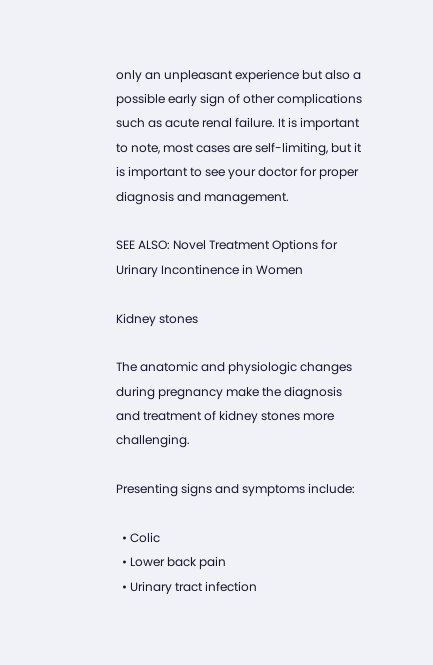only an unpleasant experience but also a possible early sign of other complications such as acute renal failure. It is important to note, most cases are self-limiting, but it is important to see your doctor for proper diagnosis and management.

SEE ALSO: Novel Treatment Options for Urinary Incontinence in Women

Kidney stones

The anatomic and physiologic changes during pregnancy make the diagnosis and treatment of kidney stones more challenging.

Presenting signs and symptoms include:

  • Colic
  • Lower back pain
  • Urinary tract infection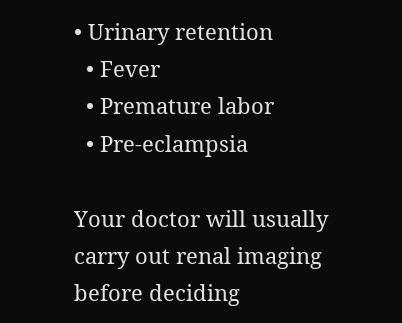• Urinary retention
  • Fever
  • Premature labor
  • Pre-eclampsia

Your doctor will usually carry out renal imaging before deciding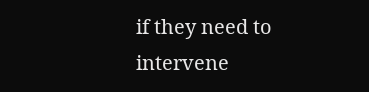if they need to intervene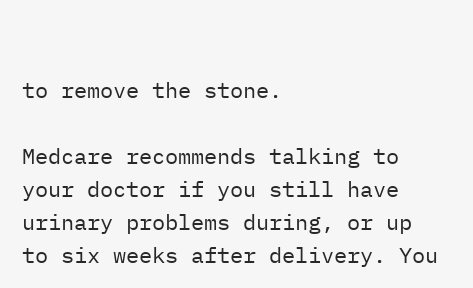to remove the stone.

Medcare recommends talking to your doctor if you still have urinary problems during, or up to six weeks after delivery. You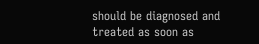should be diagnosed and treated as soon as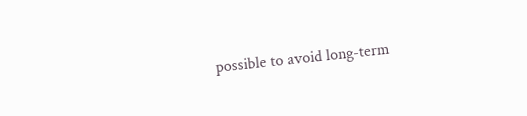possible to avoid long-term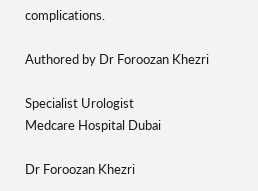complications.

Authored by Dr Foroozan Khezri

Specialist Urologist
Medcare Hospital Dubai

Dr Foroozan Khezri